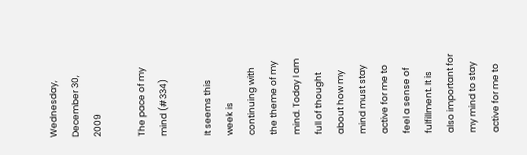Wednesday, December 30, 2009

The pace of my mind (#334)

It seems this week is continuing with the theme of my mind. Today I am full of thought about how my mind must stay active for me to feel a sense of fulfillment. It is also important for my mind to stay active for me to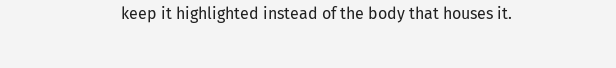keep it highlighted instead of the body that houses it.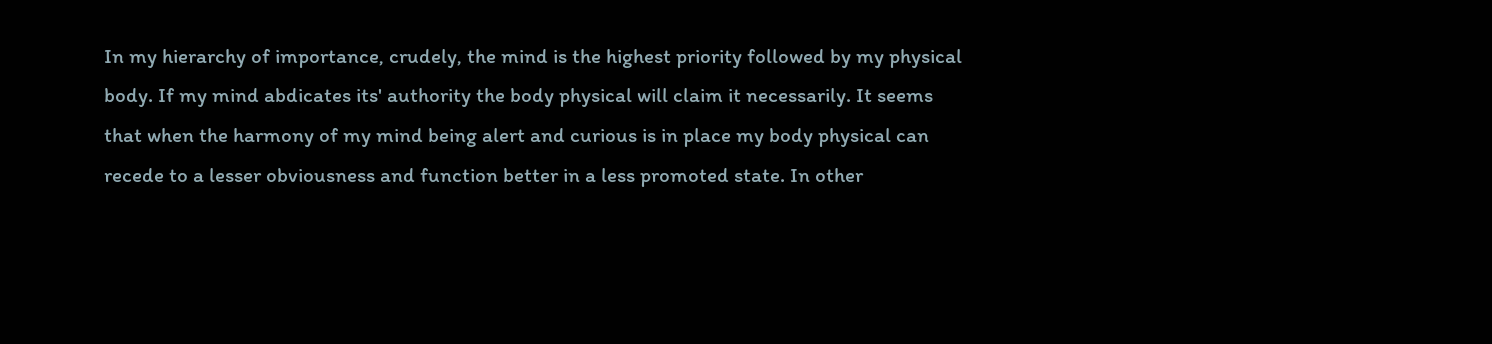In my hierarchy of importance, crudely, the mind is the highest priority followed by my physical body. If my mind abdicates its' authority the body physical will claim it necessarily. It seems that when the harmony of my mind being alert and curious is in place my body physical can recede to a lesser obviousness and function better in a less promoted state. In other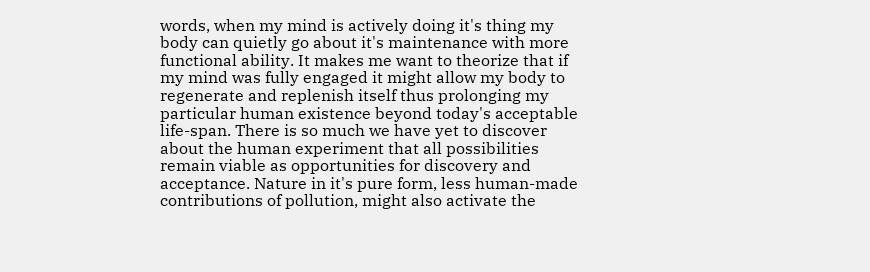words, when my mind is actively doing it's thing my body can quietly go about it's maintenance with more functional ability. It makes me want to theorize that if my mind was fully engaged it might allow my body to regenerate and replenish itself thus prolonging my particular human existence beyond today's acceptable life-span. There is so much we have yet to discover about the human experiment that all possibilities remain viable as opportunities for discovery and acceptance. Nature in it's pure form, less human-made contributions of pollution, might also activate the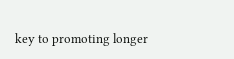key to promoting longer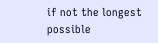if not the longest possible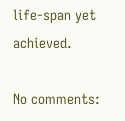life-span yet achieved.

No comments: